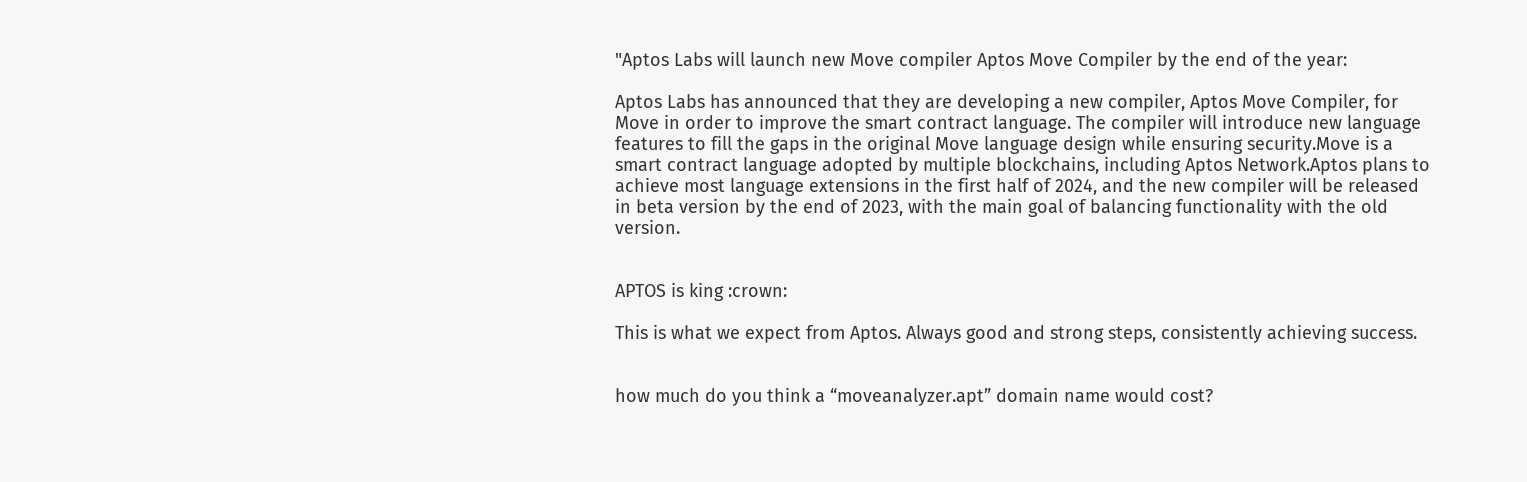"Aptos Labs will launch new Move compiler Aptos Move Compiler by the end of the year:

Aptos Labs has announced that they are developing a new compiler, Aptos Move Compiler, for Move in order to improve the smart contract language. The compiler will introduce new language features to fill the gaps in the original Move language design while ensuring security.Move is a smart contract language adopted by multiple blockchains, including Aptos Network.Aptos plans to achieve most language extensions in the first half of 2024, and the new compiler will be released in beta version by the end of 2023, with the main goal of balancing functionality with the old version.


APTOS is king :crown:

This is what we expect from Aptos. Always good and strong steps, consistently achieving success.


how much do you think a “moveanalyzer.apt” domain name would cost?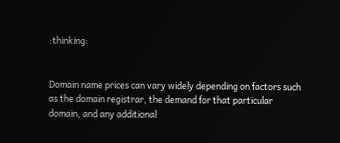:thinking:


Domain name prices can vary widely depending on factors such as the domain registrar, the demand for that particular domain, and any additional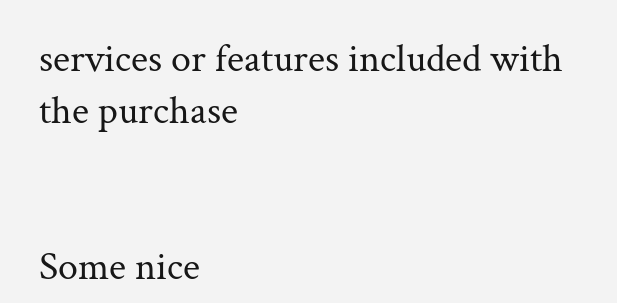services or features included with the purchase


Some nice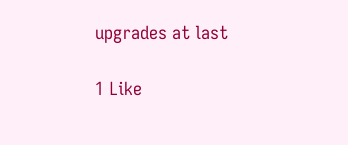upgrades at last

1 Like